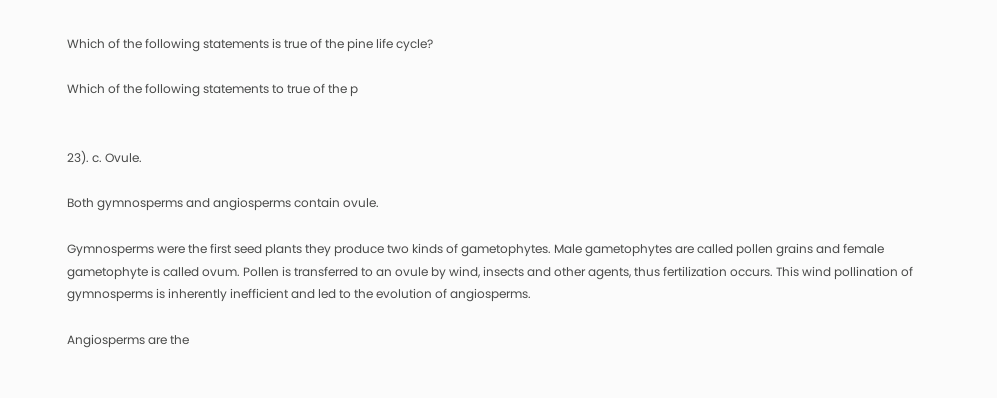Which of the following statements is true of the pine life cycle?

Which of the following statements to true of the p


23). c. Ovule.

Both gymnosperms and angiosperms contain ovule.

Gymnosperms were the first seed plants they produce two kinds of gametophytes. Male gametophytes are called pollen grains and female gametophyte is called ovum. Pollen is transferred to an ovule by wind, insects and other agents, thus fertilization occurs. This wind pollination of gymnosperms is inherently inefficient and led to the evolution of angiosperms.

Angiosperms are the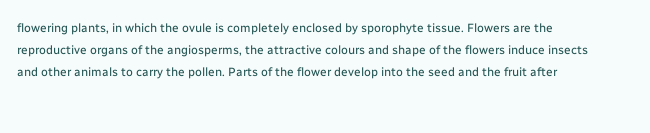flowering plants, in which the ovule is completely enclosed by sporophyte tissue. Flowers are the reproductive organs of the angiosperms, the attractive colours and shape of the flowers induce insects and other animals to carry the pollen. Parts of the flower develop into the seed and the fruit after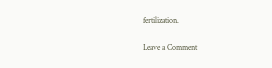fertilization.

Leave a Comment